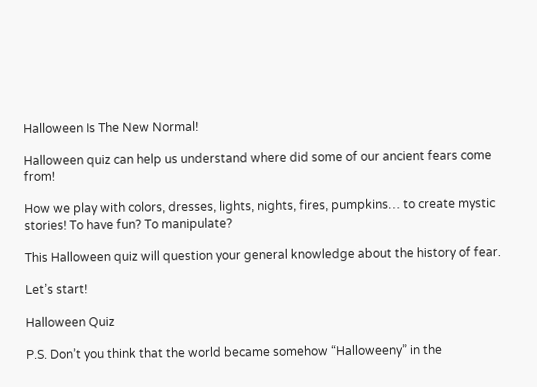Halloween Is The New Normal!

Halloween quiz can help us understand where did some of our ancient fears come from!

How we play with colors, dresses, lights, nights, fires, pumpkins… to create mystic stories! To have fun? To manipulate?

This Halloween quiz will question your general knowledge about the history of fear.

Let’s start!

Halloween Quiz

P.S. Don’t you think that the world became somehow “Halloweeny” in the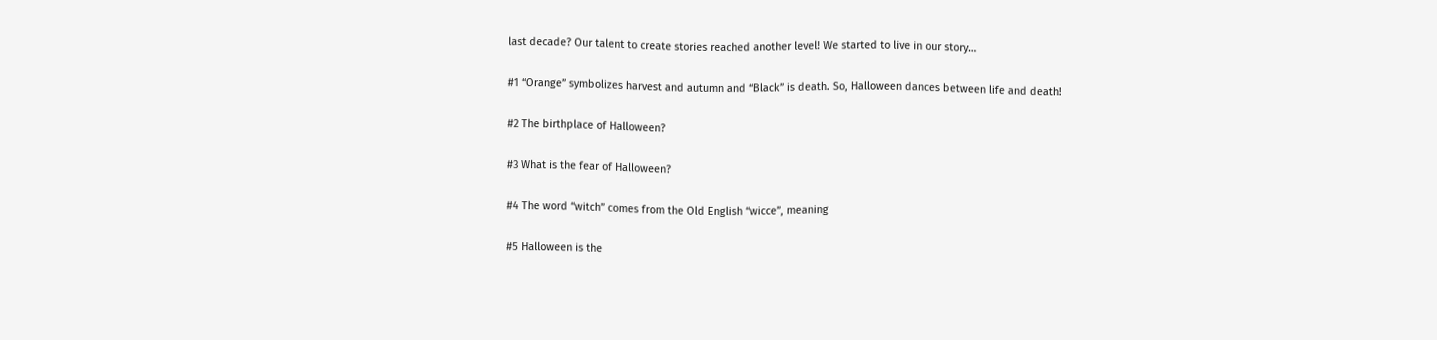last decade? Our talent to create stories reached another level! We started to live in our story…

#1 “Orange” symbolizes harvest and autumn and “Black” is death. So, Halloween dances between life and death!

#2 The birthplace of Halloween?

#3 What is the fear of Halloween?

#4 The word “witch” comes from the Old English “wicce”, meaning

#5 Halloween is the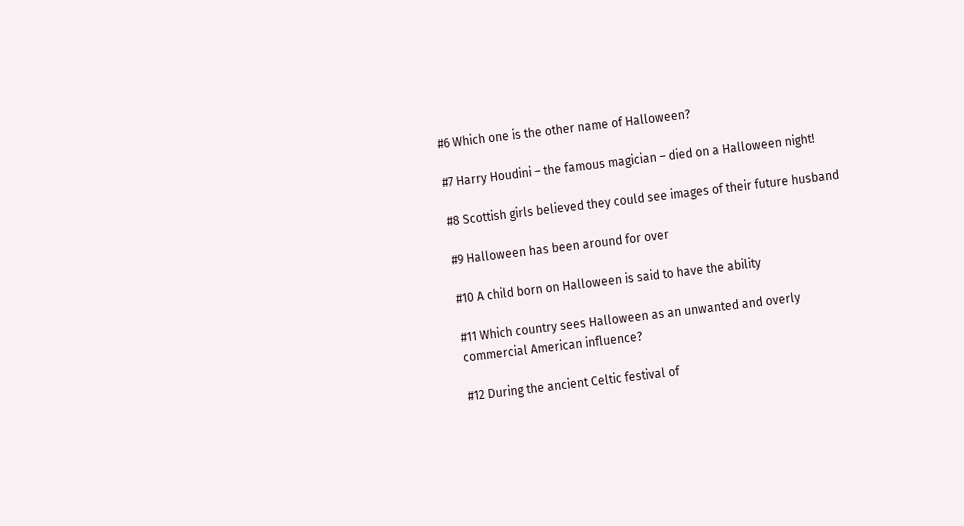#6 Which one is the other name of Halloween?

#7 Harry Houdini – the famous magician – died on a Halloween night!

#8 Scottish girls believed they could see images of their future husband

#9 Halloween has been around for over

#10 A child born on Halloween is said to have the ability

#11 Which country sees Halloween as an unwanted and overly commercial American influence?

#12 During the ancient Celtic festival of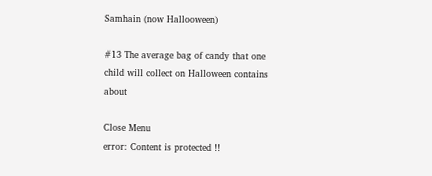Samhain (now Hallooween)

#13 The average bag of candy that one child will collect on Halloween contains about

Close Menu
error: Content is protected !!